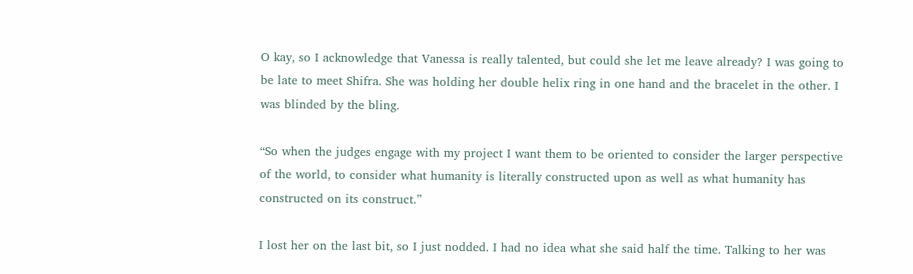O kay, so I acknowledge that Vanessa is really talented, but could she let me leave already? I was going to be late to meet Shifra. She was holding her double helix ring in one hand and the bracelet in the other. I was blinded by the bling.

“So when the judges engage with my project I want them to be oriented to consider the larger perspective of the world, to consider what humanity is literally constructed upon as well as what humanity has constructed on its construct.”

I lost her on the last bit, so I just nodded. I had no idea what she said half the time. Talking to her was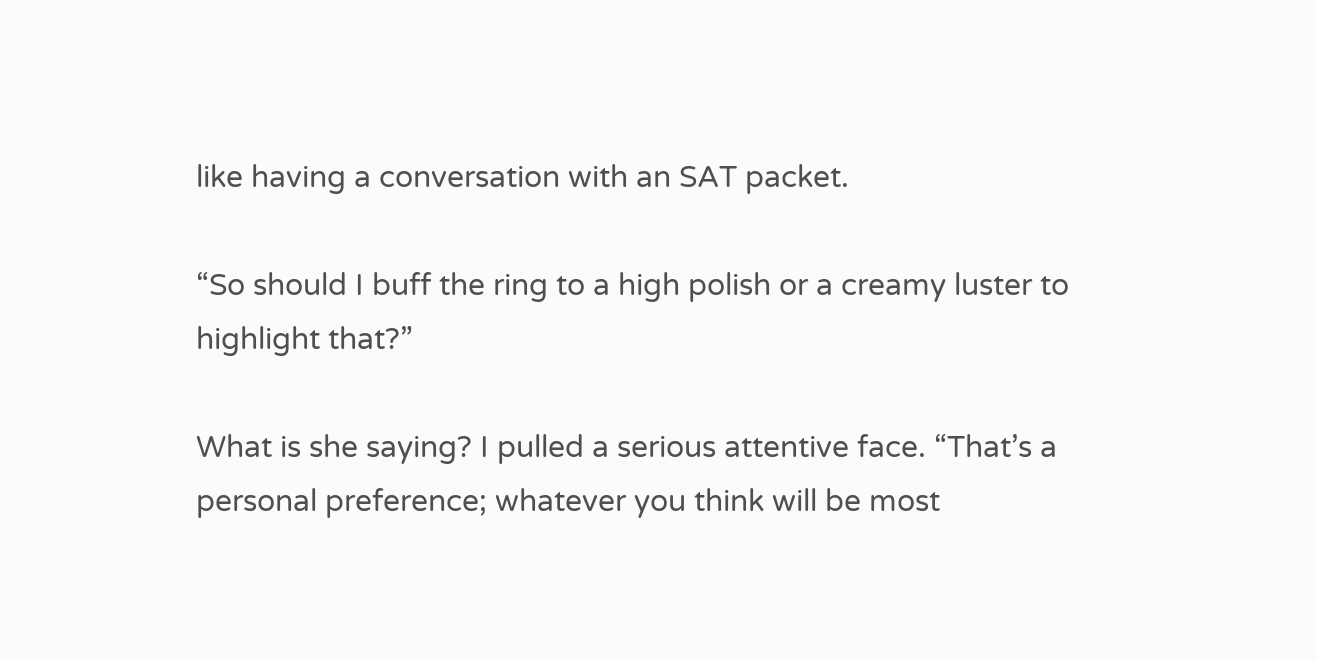like having a conversation with an SAT packet.

“So should I buff the ring to a high polish or a creamy luster to highlight that?”

What is she saying? I pulled a serious attentive face. “That’s a personal preference; whatever you think will be most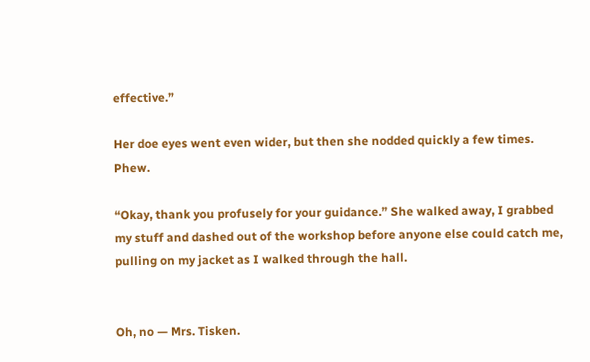effective.”

Her doe eyes went even wider, but then she nodded quickly a few times. Phew.

“Okay, thank you profusely for your guidance.” She walked away, I grabbed my stuff and dashed out of the workshop before anyone else could catch me, pulling on my jacket as I walked through the hall.


Oh, no — Mrs. Tisken.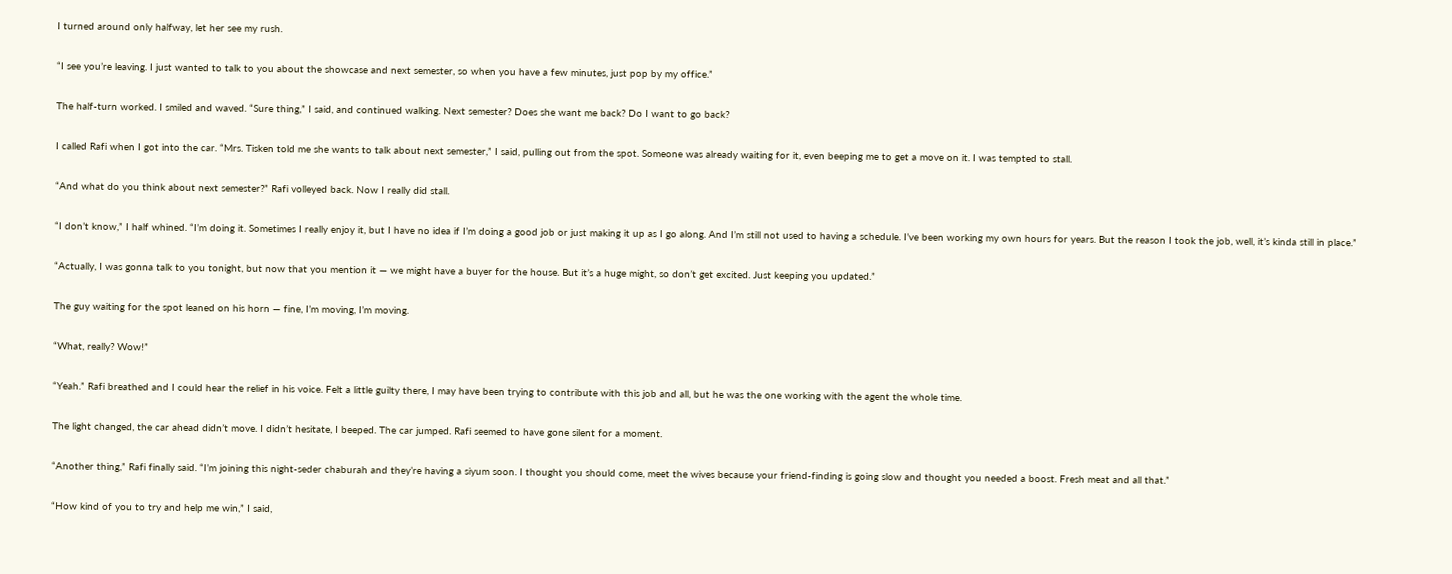I turned around only halfway, let her see my rush.

“I see you’re leaving. I just wanted to talk to you about the showcase and next semester, so when you have a few minutes, just pop by my office.”

The half-turn worked. I smiled and waved. “Sure thing,” I said, and continued walking. Next semester? Does she want me back? Do I want to go back?

I called Rafi when I got into the car. “Mrs. Tisken told me she wants to talk about next semester,” I said, pulling out from the spot. Someone was already waiting for it, even beeping me to get a move on it. I was tempted to stall.

“And what do you think about next semester?” Rafi volleyed back. Now I really did stall.

“I don’t know,” I half whined. “I’m doing it. Sometimes I really enjoy it, but I have no idea if I’m doing a good job or just making it up as I go along. And I’m still not used to having a schedule. I’ve been working my own hours for years. But the reason I took the job, well, it’s kinda still in place.”

“Actually, I was gonna talk to you tonight, but now that you mention it — we might have a buyer for the house. But it’s a huge might, so don’t get excited. Just keeping you updated.”

The guy waiting for the spot leaned on his horn — fine, I’m moving, I’m moving.

“What, really? Wow!”

“Yeah.” Rafi breathed and I could hear the relief in his voice. Felt a little guilty there, I may have been trying to contribute with this job and all, but he was the one working with the agent the whole time.

The light changed, the car ahead didn’t move. I didn’t hesitate, I beeped. The car jumped. Rafi seemed to have gone silent for a moment.

“Another thing,” Rafi finally said. “I’m joining this night-seder chaburah and they’re having a siyum soon. I thought you should come, meet the wives because your friend-finding is going slow and thought you needed a boost. Fresh meat and all that.”

“How kind of you to try and help me win,” I said,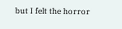but I felt the horror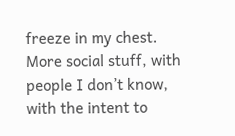freeze in my chest. More social stuff, with people I don’t know, with the intent to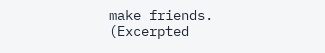make friends. (Excerpted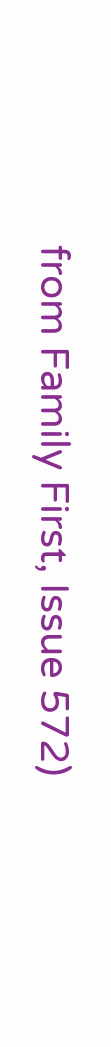from Family First, Issue 572)